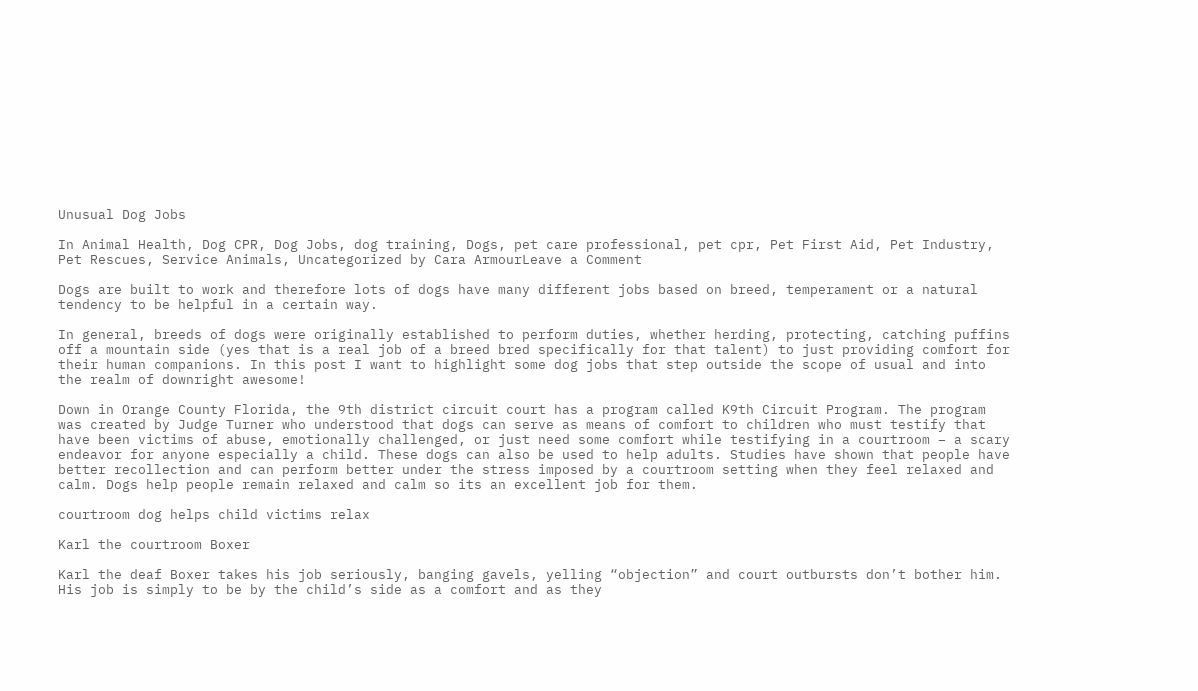Unusual Dog Jobs

In Animal Health, Dog CPR, Dog Jobs, dog training, Dogs, pet care professional, pet cpr, Pet First Aid, Pet Industry, Pet Rescues, Service Animals, Uncategorized by Cara ArmourLeave a Comment

Dogs are built to work and therefore lots of dogs have many different jobs based on breed, temperament or a natural tendency to be helpful in a certain way.

In general, breeds of dogs were originally established to perform duties, whether herding, protecting, catching puffins off a mountain side (yes that is a real job of a breed bred specifically for that talent) to just providing comfort for their human companions. In this post I want to highlight some dog jobs that step outside the scope of usual and into the realm of downright awesome!

Down in Orange County Florida, the 9th district circuit court has a program called K9th Circuit Program. The program was created by Judge Turner who understood that dogs can serve as means of comfort to children who must testify that have been victims of abuse, emotionally challenged, or just need some comfort while testifying in a courtroom – a scary endeavor for anyone especially a child. These dogs can also be used to help adults. Studies have shown that people have better recollection and can perform better under the stress imposed by a courtroom setting when they feel relaxed and calm. Dogs help people remain relaxed and calm so its an excellent job for them.

courtroom dog helps child victims relax

Karl the courtroom Boxer

Karl the deaf Boxer takes his job seriously, banging gavels, yelling “objection” and court outbursts don’t bother him. His job is simply to be by the child’s side as a comfort and as they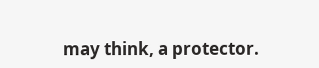may think, a protector.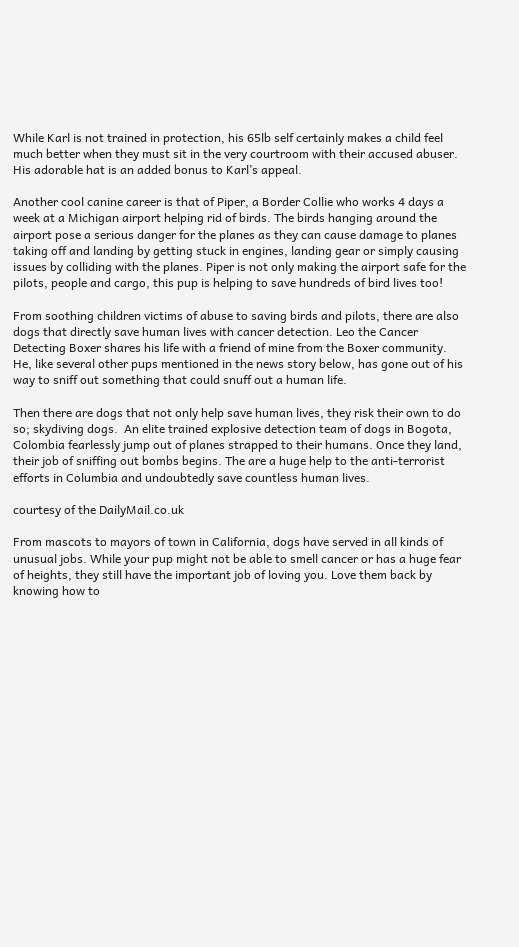While Karl is not trained in protection, his 65lb self certainly makes a child feel much better when they must sit in the very courtroom with their accused abuser. His adorable hat is an added bonus to Karl’s appeal.

Another cool canine career is that of Piper, a Border Collie who works 4 days a week at a Michigan airport helping rid of birds. The birds hanging around the airport pose a serious danger for the planes as they can cause damage to planes taking off and landing by getting stuck in engines, landing gear or simply causing issues by colliding with the planes. Piper is not only making the airport safe for the pilots, people and cargo, this pup is helping to save hundreds of bird lives too!

From soothing children victims of abuse to saving birds and pilots, there are also dogs that directly save human lives with cancer detection. Leo the Cancer Detecting Boxer shares his life with a friend of mine from the Boxer community. He, like several other pups mentioned in the news story below, has gone out of his way to sniff out something that could snuff out a human life.

Then there are dogs that not only help save human lives, they risk their own to do so; skydiving dogs.  An elite trained explosive detection team of dogs in Bogota, Colombia fearlessly jump out of planes strapped to their humans. Once they land, their job of sniffing out bombs begins. The are a huge help to the anti-terrorist efforts in Columbia and undoubtedly save countless human lives.

courtesy of the DailyMail.co.uk

From mascots to mayors of town in California, dogs have served in all kinds of unusual jobs. While your pup might not be able to smell cancer or has a huge fear of heights, they still have the important job of loving you. Love them back by knowing how to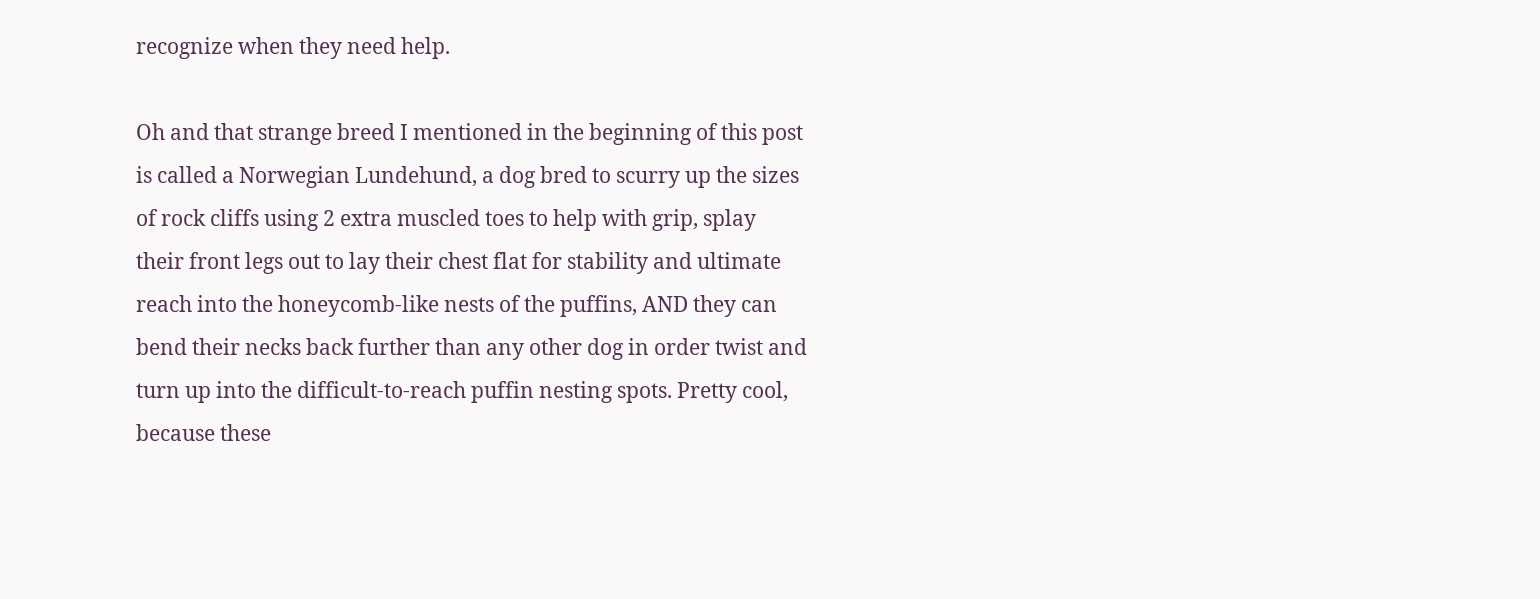recognize when they need help.

Oh and that strange breed I mentioned in the beginning of this post is called a Norwegian Lundehund, a dog bred to scurry up the sizes of rock cliffs using 2 extra muscled toes to help with grip, splay their front legs out to lay their chest flat for stability and ultimate reach into the honeycomb-like nests of the puffins, AND they can bend their necks back further than any other dog in order twist and turn up into the difficult-to-reach puffin nesting spots. Pretty cool, because these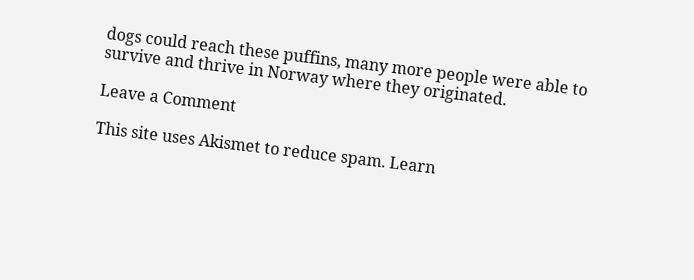dogs could reach these puffins, many more people were able to survive and thrive in Norway where they originated.

Leave a Comment

This site uses Akismet to reduce spam. Learn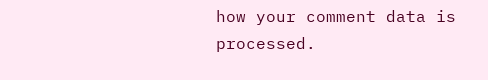how your comment data is processed.